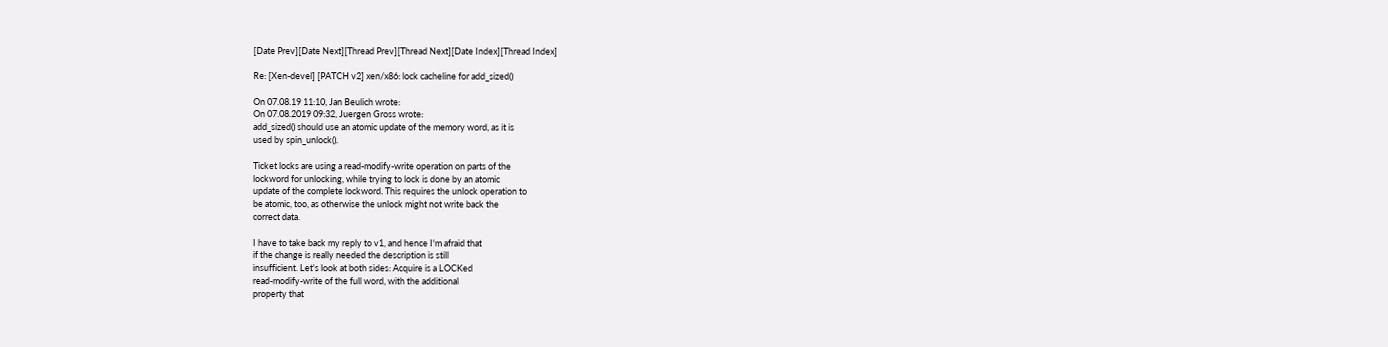[Date Prev][Date Next][Thread Prev][Thread Next][Date Index][Thread Index]

Re: [Xen-devel] [PATCH v2] xen/x86: lock cacheline for add_sized()

On 07.08.19 11:10, Jan Beulich wrote:
On 07.08.2019 09:32, Juergen Gross wrote:
add_sized() should use an atomic update of the memory word, as it is
used by spin_unlock().

Ticket locks are using a read-modify-write operation on parts of the
lockword for unlocking, while trying to lock is done by an atomic
update of the complete lockword. This requires the unlock operation to
be atomic, too, as otherwise the unlock might not write back the
correct data.

I have to take back my reply to v1, and hence I'm afraid that
if the change is really needed the description is still
insufficient. Let's look at both sides: Acquire is a LOCKed
read-modify-write of the full word, with the additional
property that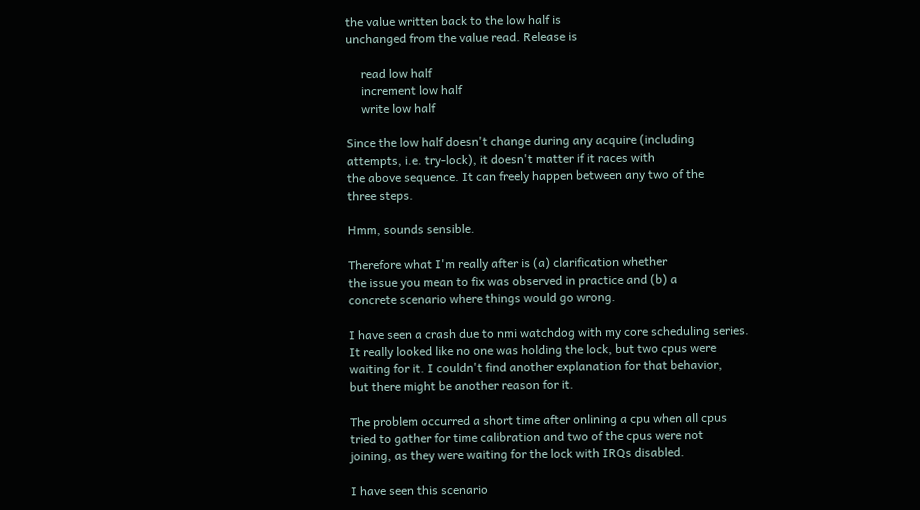the value written back to the low half is
unchanged from the value read. Release is

     read low half
     increment low half
     write low half

Since the low half doesn't change during any acquire (including
attempts, i.e. try-lock), it doesn't matter if it races with
the above sequence. It can freely happen between any two of the
three steps.

Hmm, sounds sensible.

Therefore what I'm really after is (a) clarification whether
the issue you mean to fix was observed in practice and (b) a
concrete scenario where things would go wrong.

I have seen a crash due to nmi watchdog with my core scheduling series.
It really looked like no one was holding the lock, but two cpus were
waiting for it. I couldn't find another explanation for that behavior,
but there might be another reason for it.

The problem occurred a short time after onlining a cpu when all cpus
tried to gather for time calibration and two of the cpus were not
joining, as they were waiting for the lock with IRQs disabled.

I have seen this scenario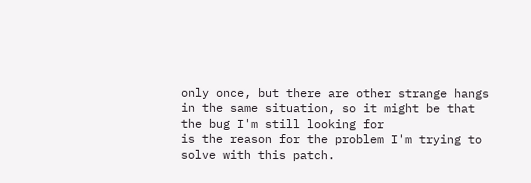only once, but there are other strange hangs
in the same situation, so it might be that the bug I'm still looking for
is the reason for the problem I'm trying to solve with this patch.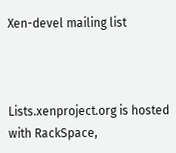Xen-devel mailing list



Lists.xenproject.org is hosted with RackSpace,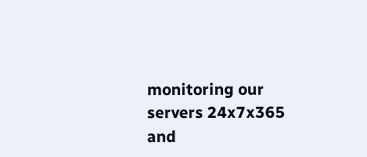monitoring our
servers 24x7x365 and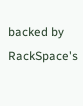backed by RackSpace's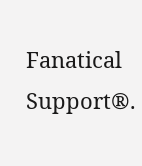Fanatical Support®.